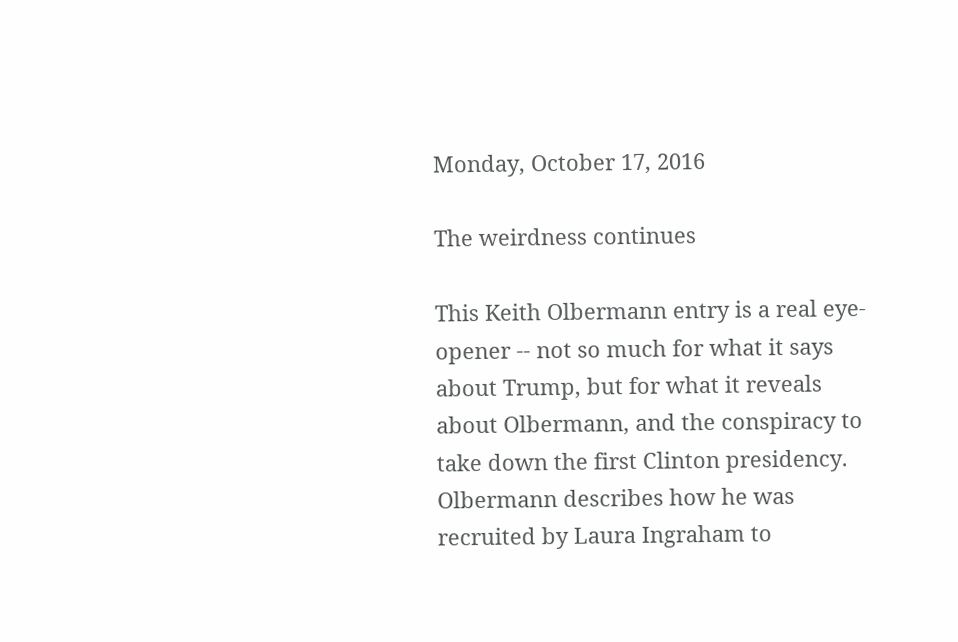Monday, October 17, 2016

The weirdness continues

This Keith Olbermann entry is a real eye-opener -- not so much for what it says about Trump, but for what it reveals about Olbermann, and the conspiracy to take down the first Clinton presidency. Olbermann describes how he was recruited by Laura Ingraham to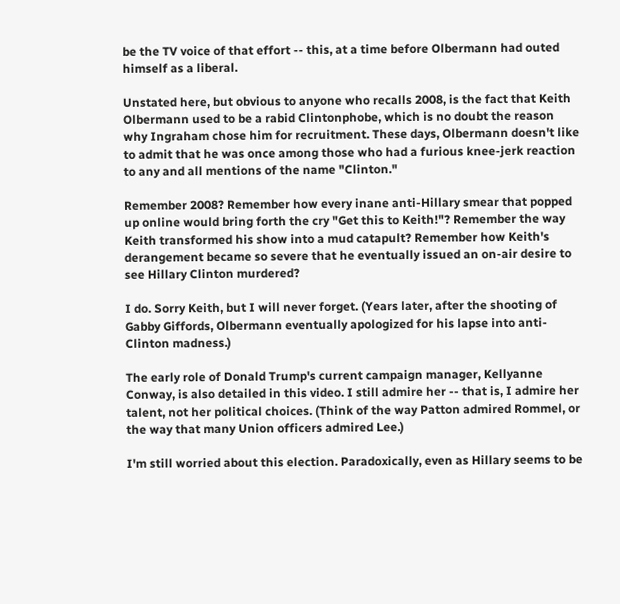be the TV voice of that effort -- this, at a time before Olbermann had outed himself as a liberal.

Unstated here, but obvious to anyone who recalls 2008, is the fact that Keith Olbermann used to be a rabid Clintonphobe, which is no doubt the reason why Ingraham chose him for recruitment. These days, Olbermann doesn't like to admit that he was once among those who had a furious knee-jerk reaction to any and all mentions of the name "Clinton."

Remember 2008? Remember how every inane anti-Hillary smear that popped up online would bring forth the cry "Get this to Keith!"? Remember the way Keith transformed his show into a mud catapult? Remember how Keith's derangement became so severe that he eventually issued an on-air desire to see Hillary Clinton murdered?

I do. Sorry Keith, but I will never forget. (Years later, after the shooting of Gabby Giffords, Olbermann eventually apologized for his lapse into anti-Clinton madness.)

The early role of Donald Trump's current campaign manager, Kellyanne Conway, is also detailed in this video. I still admire her -- that is, I admire her talent, not her political choices. (Think of the way Patton admired Rommel, or the way that many Union officers admired Lee.)

I'm still worried about this election. Paradoxically, even as Hillary seems to be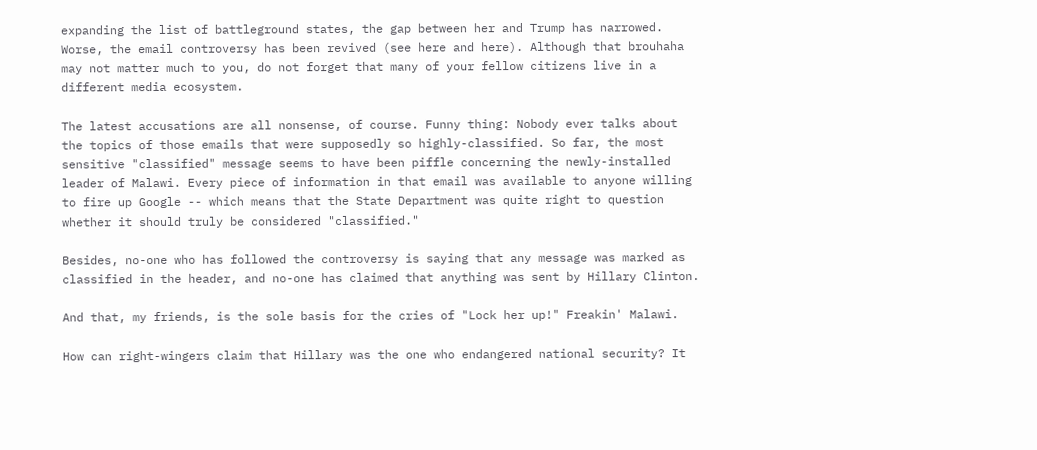expanding the list of battleground states, the gap between her and Trump has narrowed. Worse, the email controversy has been revived (see here and here). Although that brouhaha may not matter much to you, do not forget that many of your fellow citizens live in a different media ecosystem.

The latest accusations are all nonsense, of course. Funny thing: Nobody ever talks about the topics of those emails that were supposedly so highly-classified. So far, the most sensitive "classified" message seems to have been piffle concerning the newly-installed leader of Malawi. Every piece of information in that email was available to anyone willing to fire up Google -- which means that the State Department was quite right to question whether it should truly be considered "classified."

Besides, no-one who has followed the controversy is saying that any message was marked as classified in the header, and no-one has claimed that anything was sent by Hillary Clinton.

And that, my friends, is the sole basis for the cries of "Lock her up!" Freakin' Malawi.

How can right-wingers claim that Hillary was the one who endangered national security? It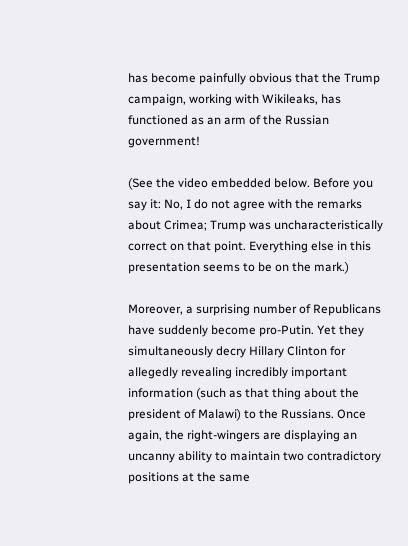has become painfully obvious that the Trump campaign, working with Wikileaks, has functioned as an arm of the Russian government!

(See the video embedded below. Before you say it: No, I do not agree with the remarks about Crimea; Trump was uncharacteristically correct on that point. Everything else in this presentation seems to be on the mark.)

Moreover, a surprising number of Republicans have suddenly become pro-Putin. Yet they simultaneously decry Hillary Clinton for allegedly revealing incredibly important information (such as that thing about the president of Malawi) to the Russians. Once again, the right-wingers are displaying an uncanny ability to maintain two contradictory positions at the same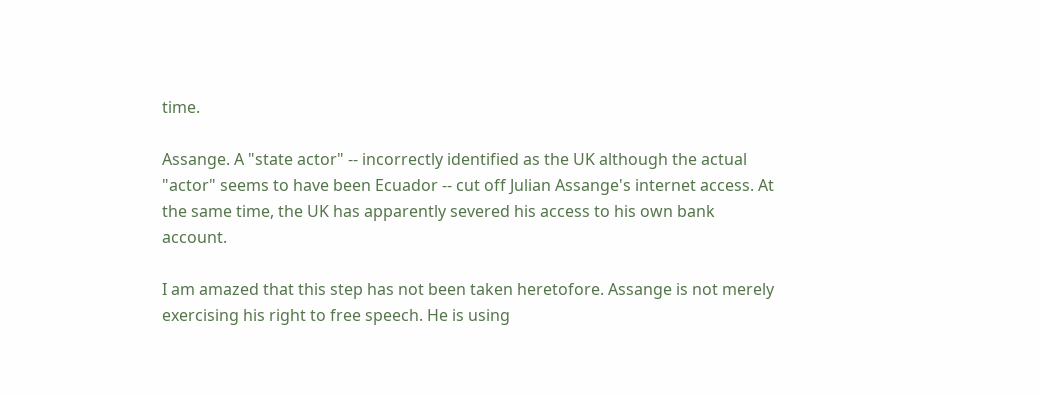time.

Assange. A "state actor" -- incorrectly identified as the UK although the actual "actor" seems to have been Ecuador -- cut off Julian Assange's internet access. At the same time, the UK has apparently severed his access to his own bank account.

I am amazed that this step has not been taken heretofore. Assange is not merely exercising his right to free speech. He is using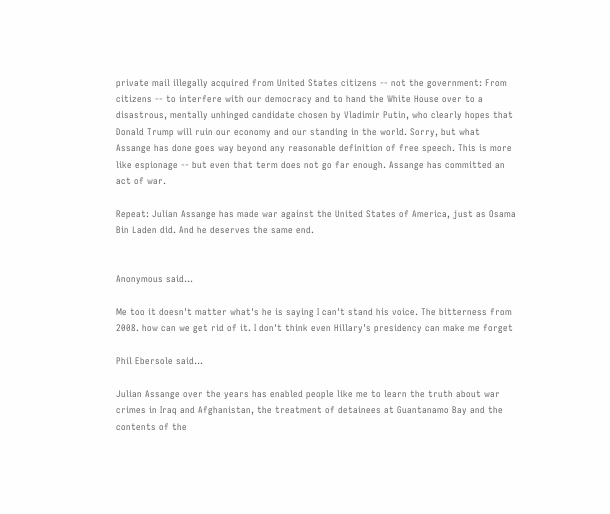private mail illegally acquired from United States citizens -- not the government: From citizens -- to interfere with our democracy and to hand the White House over to a disastrous, mentally unhinged candidate chosen by Vladimir Putin, who clearly hopes that Donald Trump will ruin our economy and our standing in the world. Sorry, but what Assange has done goes way beyond any reasonable definition of free speech. This is more like espionage -- but even that term does not go far enough. Assange has committed an act of war.

Repeat: Julian Assange has made war against the United States of America, just as Osama Bin Laden did. And he deserves the same end.


Anonymous said...

Me too it doesn't matter what's he is saying I can't stand his voice. The bitterness from 2008. how can we get rid of it. I don't think even Hillary's presidency can make me forget

Phil Ebersole said...

Julian Assange over the years has enabled people like me to learn the truth about war crimes in Iraq and Afghanistan, the treatment of detainees at Guantanamo Bay and the contents of the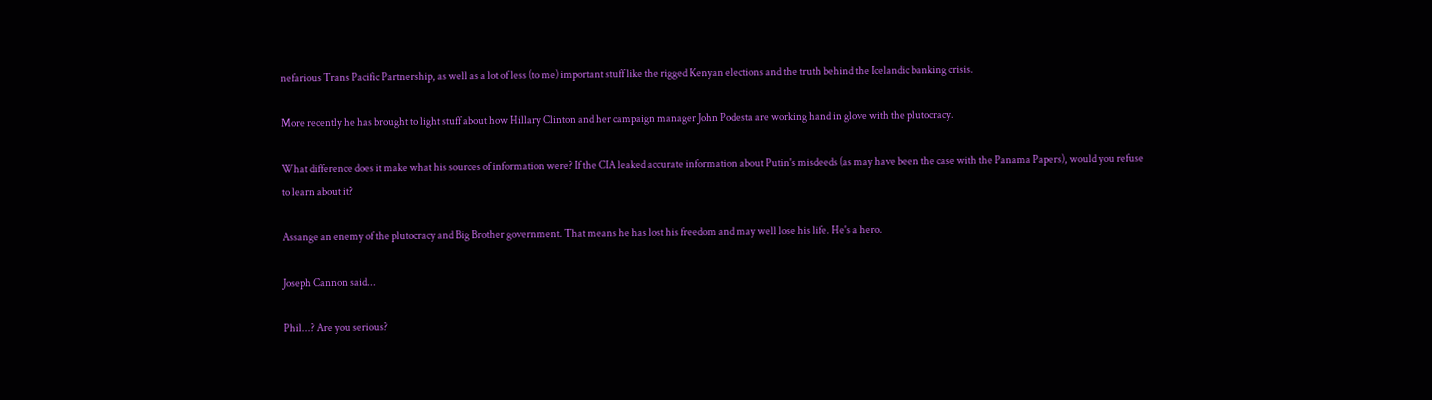nefarious Trans Pacific Partnership, as well as a lot of less (to me) important stuff like the rigged Kenyan elections and the truth behind the Icelandic banking crisis.

More recently he has brought to light stuff about how Hillary Clinton and her campaign manager John Podesta are working hand in glove with the plutocracy.

What difference does it make what his sources of information were? If the CIA leaked accurate information about Putin's misdeeds (as may have been the case with the Panama Papers), would you refuse to learn about it?

Assange an enemy of the plutocracy and Big Brother government. That means he has lost his freedom and may well lose his life. He's a hero.

Joseph Cannon said...

Phil...? Are you serious?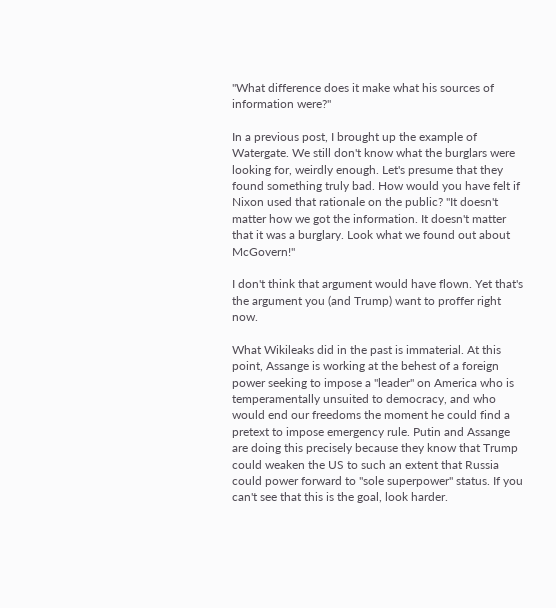"What difference does it make what his sources of information were?"

In a previous post, I brought up the example of Watergate. We still don't know what the burglars were looking for, weirdly enough. Let's presume that they found something truly bad. How would you have felt if Nixon used that rationale on the public? "It doesn't matter how we got the information. It doesn't matter that it was a burglary. Look what we found out about McGovern!"

I don't think that argument would have flown. Yet that's the argument you (and Trump) want to proffer right now.

What Wikileaks did in the past is immaterial. At this point, Assange is working at the behest of a foreign power seeking to impose a "leader" on America who is temperamentally unsuited to democracy, and who would end our freedoms the moment he could find a pretext to impose emergency rule. Putin and Assange are doing this precisely because they know that Trump could weaken the US to such an extent that Russia could power forward to "sole superpower" status. If you can't see that this is the goal, look harder.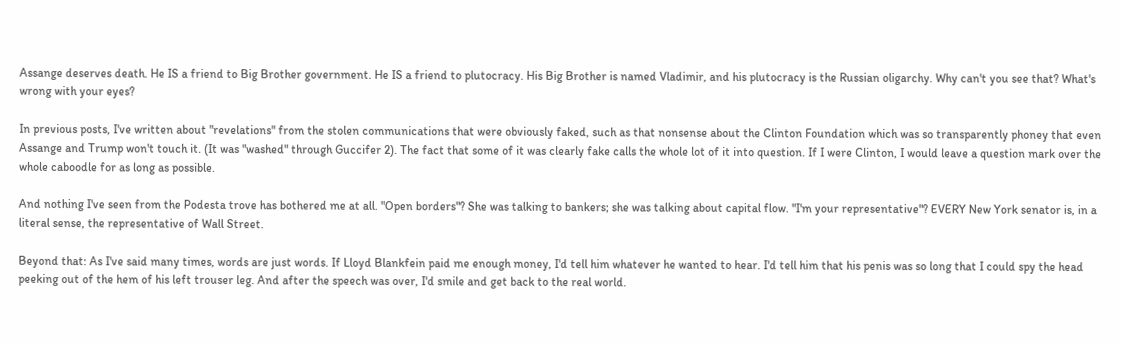Assange deserves death. He IS a friend to Big Brother government. He IS a friend to plutocracy. His Big Brother is named Vladimir, and his plutocracy is the Russian oligarchy. Why can't you see that? What's wrong with your eyes?

In previous posts, I've written about "revelations" from the stolen communications that were obviously faked, such as that nonsense about the Clinton Foundation which was so transparently phoney that even Assange and Trump won't touch it. (It was "washed" through Guccifer 2). The fact that some of it was clearly fake calls the whole lot of it into question. If I were Clinton, I would leave a question mark over the whole caboodle for as long as possible.

And nothing I've seen from the Podesta trove has bothered me at all. "Open borders"? She was talking to bankers; she was talking about capital flow. "I'm your representative"? EVERY New York senator is, in a literal sense, the representative of Wall Street.

Beyond that: As I've said many times, words are just words. If Lloyd Blankfein paid me enough money, I'd tell him whatever he wanted to hear. I'd tell him that his penis was so long that I could spy the head peeking out of the hem of his left trouser leg. And after the speech was over, I'd smile and get back to the real world.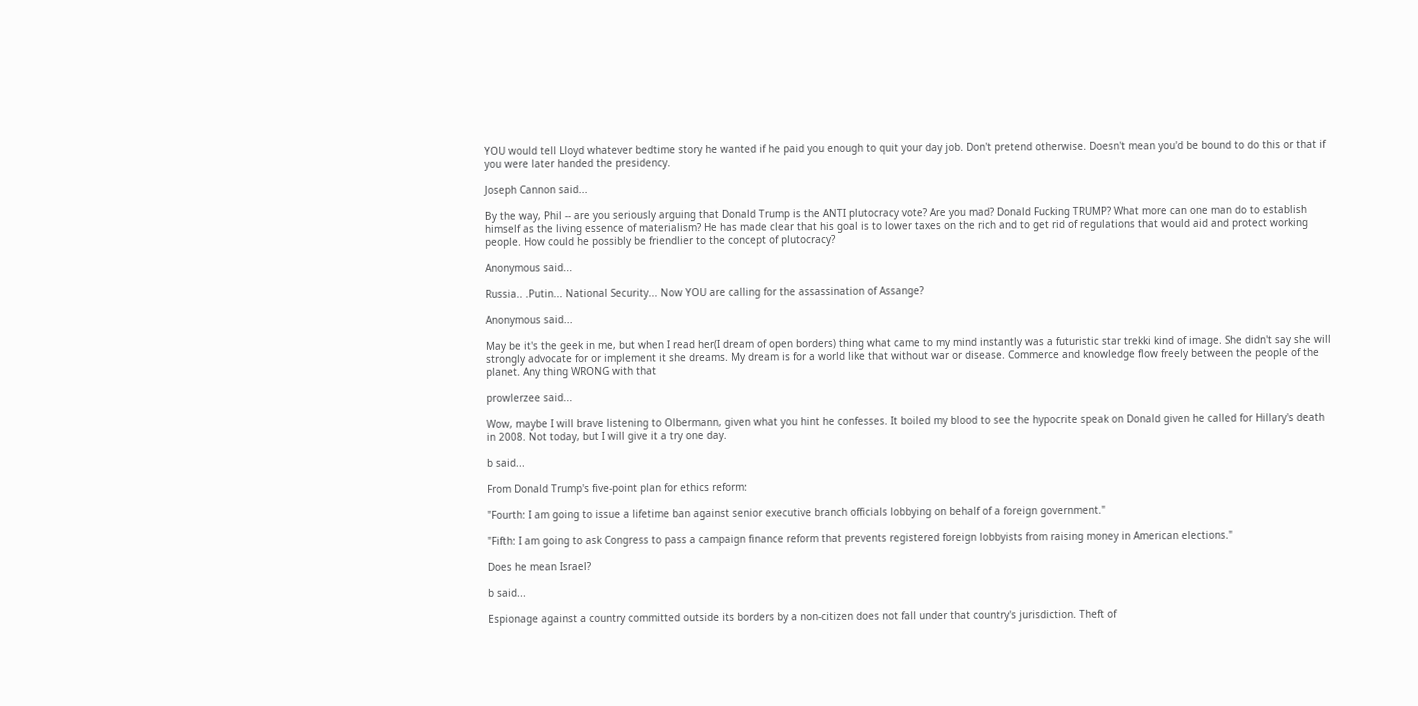YOU would tell Lloyd whatever bedtime story he wanted if he paid you enough to quit your day job. Don't pretend otherwise. Doesn't mean you'd be bound to do this or that if you were later handed the presidency.

Joseph Cannon said...

By the way, Phil -- are you seriously arguing that Donald Trump is the ANTI plutocracy vote? Are you mad? Donald Fucking TRUMP? What more can one man do to establish himself as the living essence of materialism? He has made clear that his goal is to lower taxes on the rich and to get rid of regulations that would aid and protect working people. How could he possibly be friendlier to the concept of plutocracy?

Anonymous said...

Russia.. .Putin... National Security... Now YOU are calling for the assassination of Assange?

Anonymous said...

May be it's the geek in me, but when I read her(I dream of open borders) thing what came to my mind instantly was a futuristic star trekki kind of image. She didn't say she will strongly advocate for or implement it she dreams. My dream is for a world like that without war or disease. Commerce and knowledge flow freely between the people of the planet. Any thing WRONG with that

prowlerzee said...

Wow, maybe I will brave listening to Olbermann, given what you hint he confesses. It boiled my blood to see the hypocrite speak on Donald given he called for Hillary's death in 2008. Not today, but I will give it a try one day.

b said...

From Donald Trump's five-point plan for ethics reform:

"Fourth: I am going to issue a lifetime ban against senior executive branch officials lobbying on behalf of a foreign government."

"Fifth: I am going to ask Congress to pass a campaign finance reform that prevents registered foreign lobbyists from raising money in American elections."

Does he mean Israel?

b said...

Espionage against a country committed outside its borders by a non-citizen does not fall under that country's jurisdiction. Theft of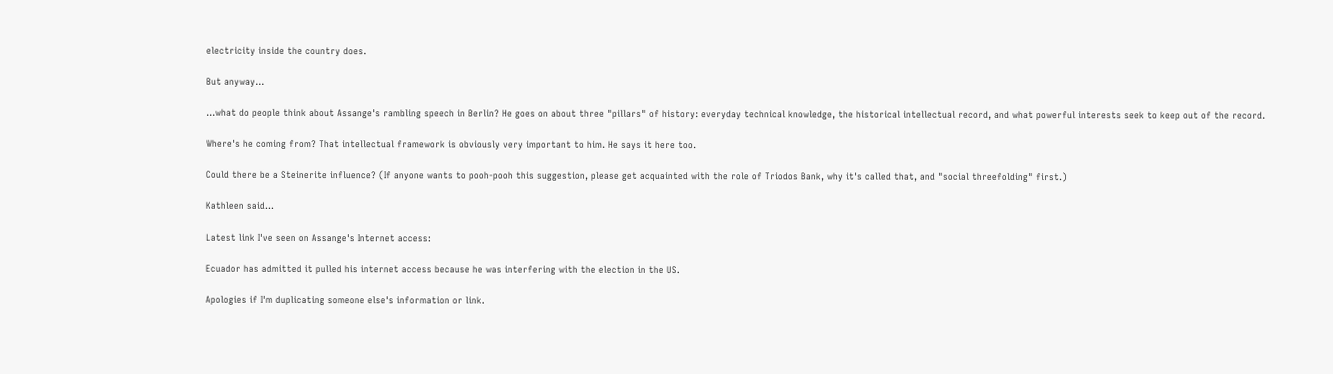electricity inside the country does.

But anyway...

...what do people think about Assange's rambling speech in Berlin? He goes on about three "pillars" of history: everyday technical knowledge, the historical intellectual record, and what powerful interests seek to keep out of the record.

Where's he coming from? That intellectual framework is obviously very important to him. He says it here too.

Could there be a Steinerite influence? (If anyone wants to pooh-pooh this suggestion, please get acquainted with the role of Triodos Bank, why it's called that, and "social threefolding" first.)

Kathleen said...

Latest link I've seen on Assange's Internet access:

Ecuador has admitted it pulled his internet access because he was interfering with the election in the US.

Apologies if I'm duplicating someone else's information or link.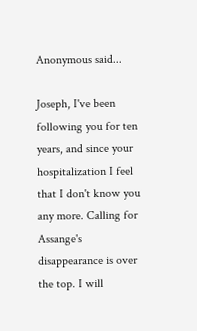Anonymous said...

Joseph, I've been following you for ten years, and since your hospitalization I feel that I don't know you any more. Calling for Assange's disappearance is over the top. I will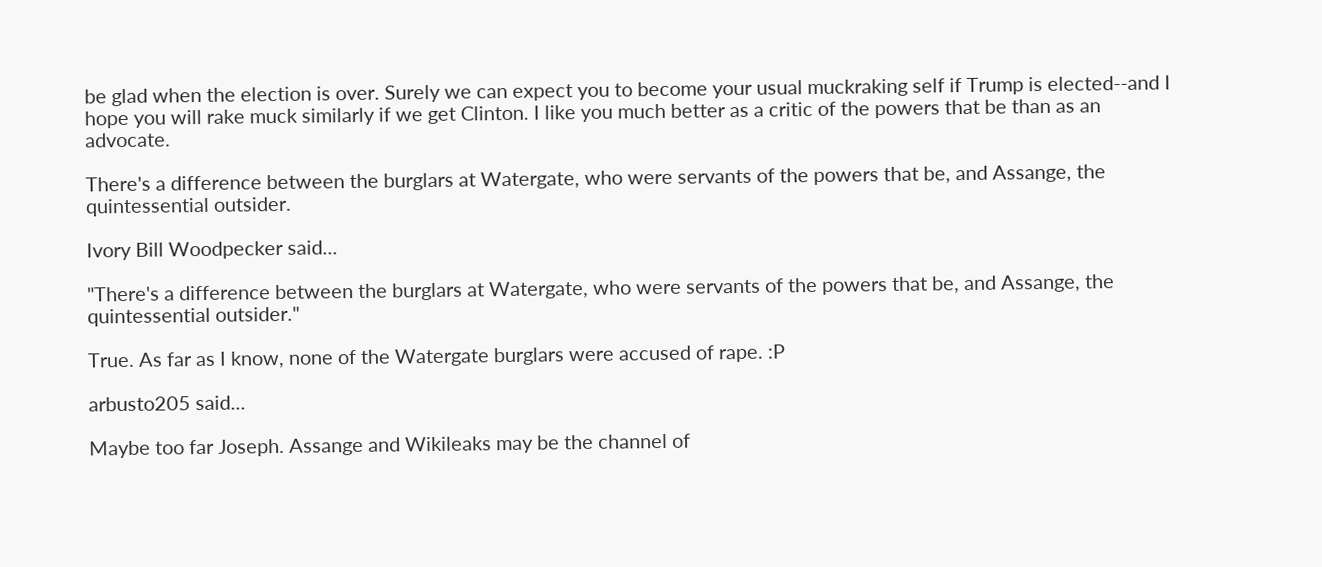be glad when the election is over. Surely we can expect you to become your usual muckraking self if Trump is elected--and I hope you will rake muck similarly if we get Clinton. I like you much better as a critic of the powers that be than as an advocate.

There's a difference between the burglars at Watergate, who were servants of the powers that be, and Assange, the quintessential outsider.

Ivory Bill Woodpecker said...

"There's a difference between the burglars at Watergate, who were servants of the powers that be, and Assange, the quintessential outsider."

True. As far as I know, none of the Watergate burglars were accused of rape. :P

arbusto205 said...

Maybe too far Joseph. Assange and Wikileaks may be the channel of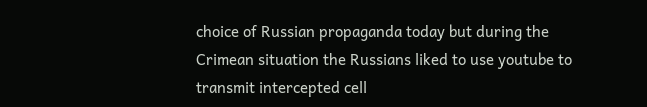choice of Russian propaganda today but during the Crimean situation the Russians liked to use youtube to transmit intercepted cell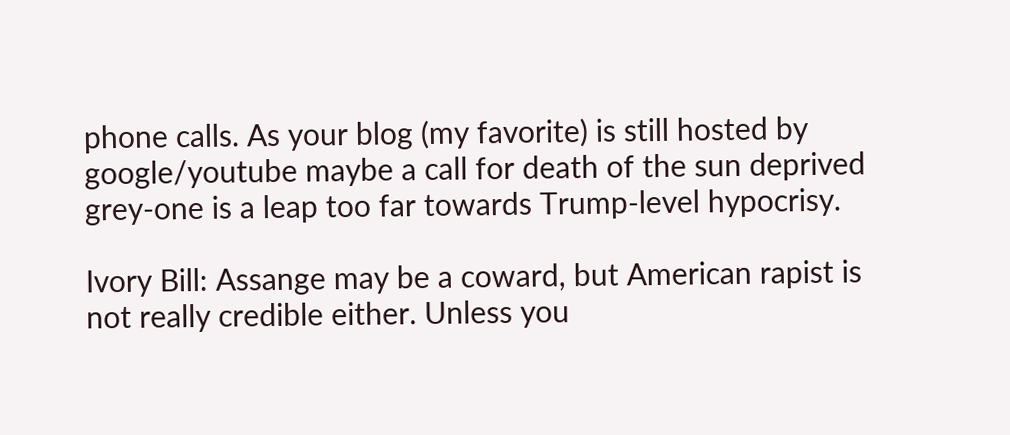phone calls. As your blog (my favorite) is still hosted by google/youtube maybe a call for death of the sun deprived grey-one is a leap too far towards Trump-level hypocrisy.

Ivory Bill: Assange may be a coward, but American rapist is not really credible either. Unless you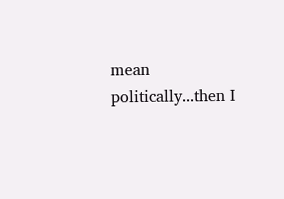mean politically...then I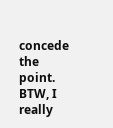concede the point. BTW, I really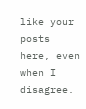like your posts here, even when I disagree.